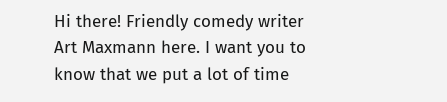Hi there! Friendly comedy writer Art Maxmann here. I want you to know that we put a lot of time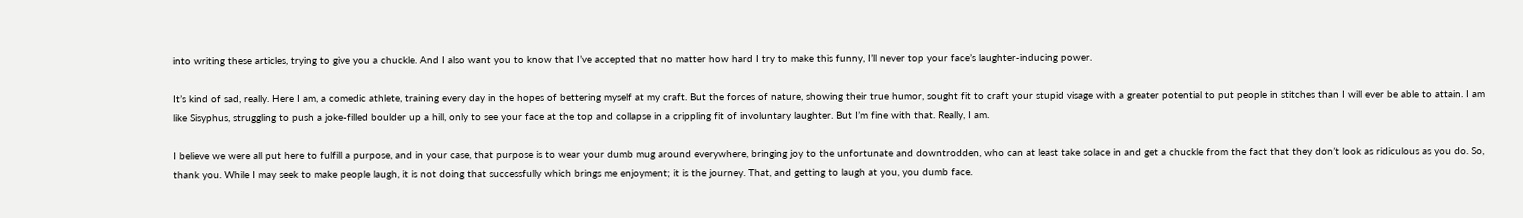into writing these articles, trying to give you a chuckle. And I also want you to know that I’ve accepted that no matter how hard I try to make this funny, I’ll never top your face’s laughter-inducing power.

It’s kind of sad, really. Here I am, a comedic athlete, training every day in the hopes of bettering myself at my craft. But the forces of nature, showing their true humor, sought fit to craft your stupid visage with a greater potential to put people in stitches than I will ever be able to attain. I am like Sisyphus, struggling to push a joke-filled boulder up a hill, only to see your face at the top and collapse in a crippling fit of involuntary laughter. But I’m fine with that. Really, I am.

I believe we were all put here to fulfill a purpose, and in your case, that purpose is to wear your dumb mug around everywhere, bringing joy to the unfortunate and downtrodden, who can at least take solace in and get a chuckle from the fact that they don’t look as ridiculous as you do. So, thank you. While I may seek to make people laugh, it is not doing that successfully which brings me enjoyment; it is the journey. That, and getting to laugh at you, you dumb face.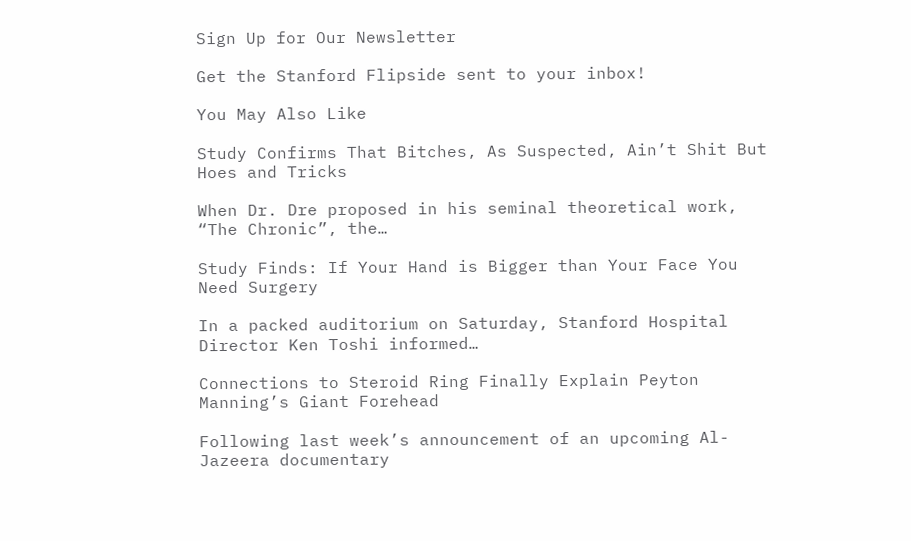Sign Up for Our Newsletter

Get the Stanford Flipside sent to your inbox!

You May Also Like

Study Confirms That Bitches, As Suspected, Ain’t Shit But Hoes and Tricks

When Dr. Dre proposed in his seminal theoretical work, “The Chronic”, the…

Study Finds: If Your Hand is Bigger than Your Face You Need Surgery

In a packed auditorium on Saturday, Stanford Hospital Director Ken Toshi informed…

Connections to Steroid Ring Finally Explain Peyton Manning’s Giant Forehead

Following last week’s announcement of an upcoming Al-Jazeera documentary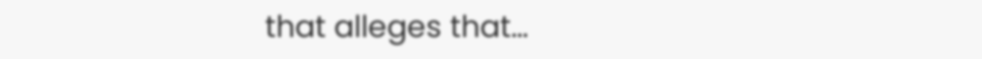that alleges that…